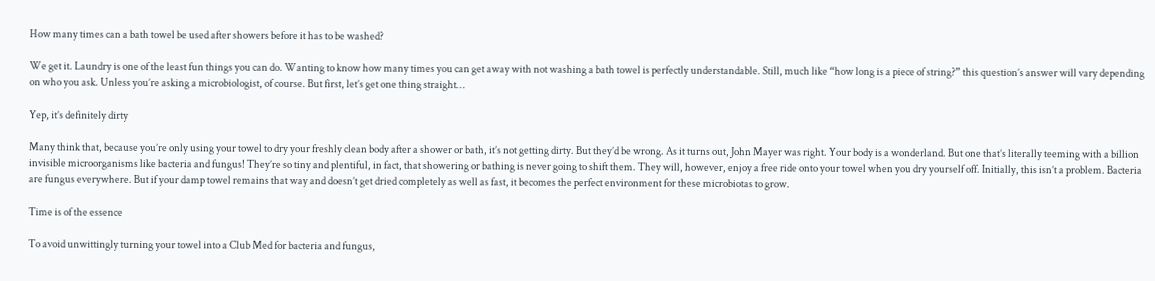How many times can a bath towel be used after showers before it has to be washed?

We get it. Laundry is one of the least fun things you can do. Wanting to know how many times you can get away with not washing a bath towel is perfectly understandable. Still, much like “how long is a piece of string?” this question’s answer will vary depending on who you ask. Unless you’re asking a microbiologist, of course. But first, let’s get one thing straight…

Yep, it’s definitely dirty

Many think that, because you’re only using your towel to dry your freshly clean body after a shower or bath, it’s not getting dirty. But they’d be wrong. As it turns out, John Mayer was right. Your body is a wonderland. But one that’s literally teeming with a billion invisible microorganisms like bacteria and fungus! They’re so tiny and plentiful, in fact, that showering or bathing is never going to shift them. They will, however, enjoy a free ride onto your towel when you dry yourself off. Initially, this isn’t a problem. Bacteria are fungus everywhere. But if your damp towel remains that way and doesn’t get dried completely as well as fast, it becomes the perfect environment for these microbiotas to grow.

Time is of the essence

To avoid unwittingly turning your towel into a Club Med for bacteria and fungus,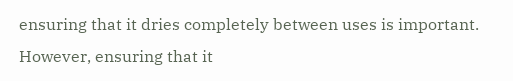ensuring that it dries completely between uses is important. However, ensuring that it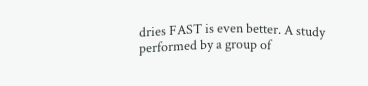dries FAST is even better. A study performed by a group of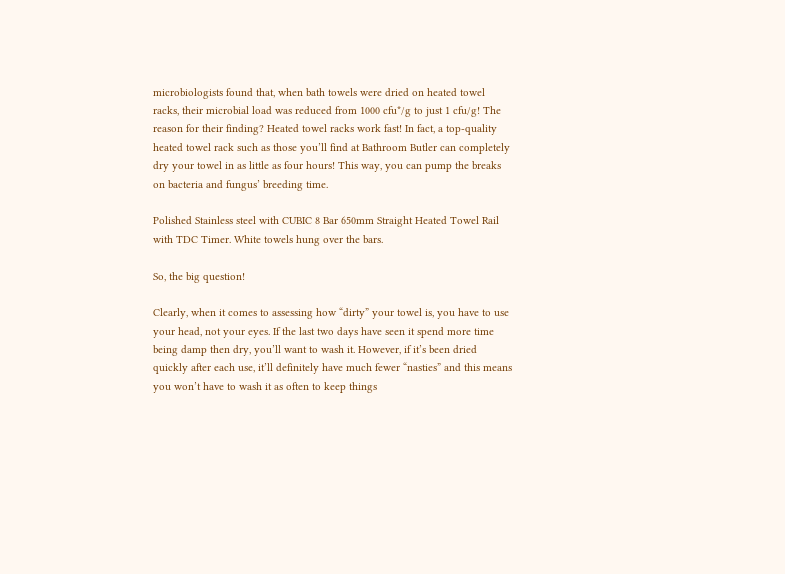microbiologists found that, when bath towels were dried on heated towel racks, their microbial load was reduced from 1000 cfu*/g to just 1 cfu/g! The reason for their finding? Heated towel racks work fast! In fact, a top-quality heated towel rack such as those you’ll find at Bathroom Butler can completely dry your towel in as little as four hours! This way, you can pump the breaks on bacteria and fungus’ breeding time.

Polished Stainless steel with CUBIC 8 Bar 650mm Straight Heated Towel Rail with TDC Timer. White towels hung over the bars.

So, the big question!

Clearly, when it comes to assessing how “dirty” your towel is, you have to use your head, not your eyes. If the last two days have seen it spend more time being damp then dry, you’ll want to wash it. However, if it’s been dried quickly after each use, it’ll definitely have much fewer “nasties” and this means you won’t have to wash it as often to keep things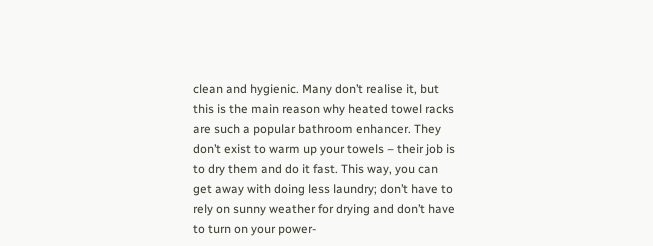clean and hygienic. Many don’t realise it, but this is the main reason why heated towel racks are such a popular bathroom enhancer. They don’t exist to warm up your towels – their job is to dry them and do it fast. This way, you can get away with doing less laundry; don’t have to rely on sunny weather for drying and don’t have to turn on your power-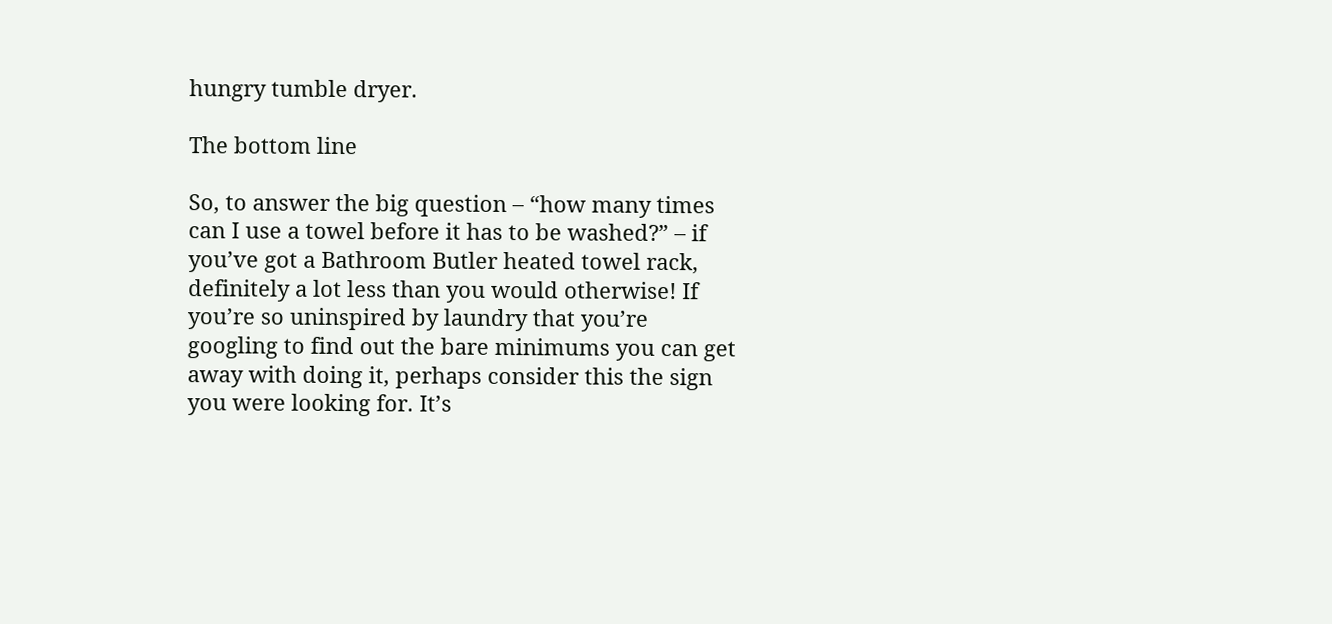hungry tumble dryer.

The bottom line

So, to answer the big question – “how many times can I use a towel before it has to be washed?” – if you’ve got a Bathroom Butler heated towel rack, definitely a lot less than you would otherwise! If you’re so uninspired by laundry that you’re googling to find out the bare minimums you can get away with doing it, perhaps consider this the sign you were looking for. It’s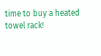time to buy a heated towel rack!